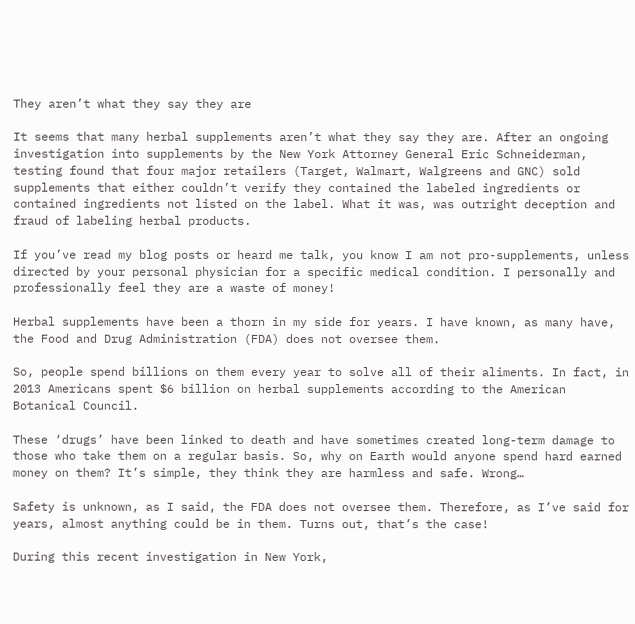They aren’t what they say they are

It seems that many herbal supplements aren’t what they say they are. After an ongoing investigation into supplements by the New York Attorney General Eric Schneiderman, testing found that four major retailers (Target, Walmart, Walgreens and GNC) sold supplements that either couldn’t verify they contained the labeled ingredients or contained ingredients not listed on the label. What it was, was outright deception and fraud of labeling herbal products.

If you’ve read my blog posts or heard me talk, you know I am not pro-supplements, unless directed by your personal physician for a specific medical condition. I personally and professionally feel they are a waste of money!

Herbal supplements have been a thorn in my side for years. I have known, as many have, the Food and Drug Administration (FDA) does not oversee them.

So, people spend billions on them every year to solve all of their aliments. In fact, in 2013 Americans spent $6 billion on herbal supplements according to the American Botanical Council.

These ‘drugs’ have been linked to death and have sometimes created long-term damage to those who take them on a regular basis. So, why on Earth would anyone spend hard earned money on them? It’s simple, they think they are harmless and safe. Wrong…

Safety is unknown, as I said, the FDA does not oversee them. Therefore, as I’ve said for years, almost anything could be in them. Turns out, that’s the case!

During this recent investigation in New York,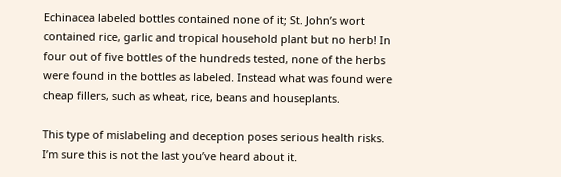Echinacea labeled bottles contained none of it; St. John’s wort contained rice, garlic and tropical household plant but no herb! In four out of five bottles of the hundreds tested, none of the herbs were found in the bottles as labeled. Instead what was found were cheap fillers, such as wheat, rice, beans and houseplants.

This type of mislabeling and deception poses serious health risks. I’m sure this is not the last you’ve heard about it.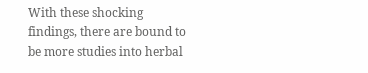With these shocking findings, there are bound to be more studies into herbal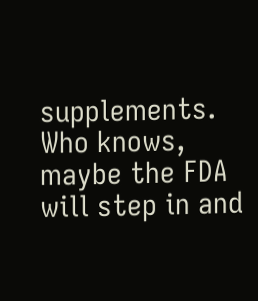supplements. Who knows, maybe the FDA will step in and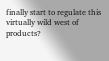finally start to regulate this virtually wild west of products?